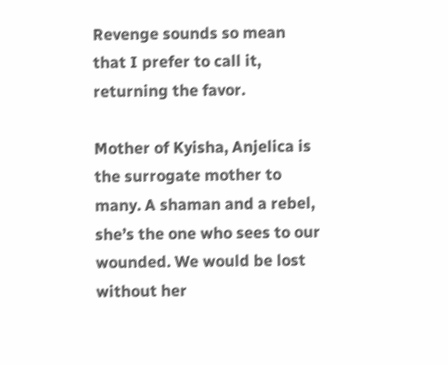Revenge sounds so mean that I prefer to call it, returning the favor.

Mother of Kyisha, Anjelica is the surrogate mother to many. A shaman and a rebel, she’s the one who sees to our wounded. We would be lost without her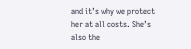and it’s why we protect her at all costs. She’s also the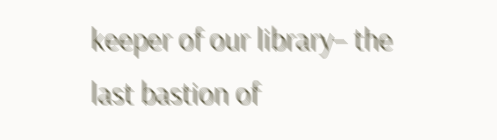keeper of our library– the last bastion of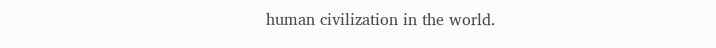human civilization in the world.